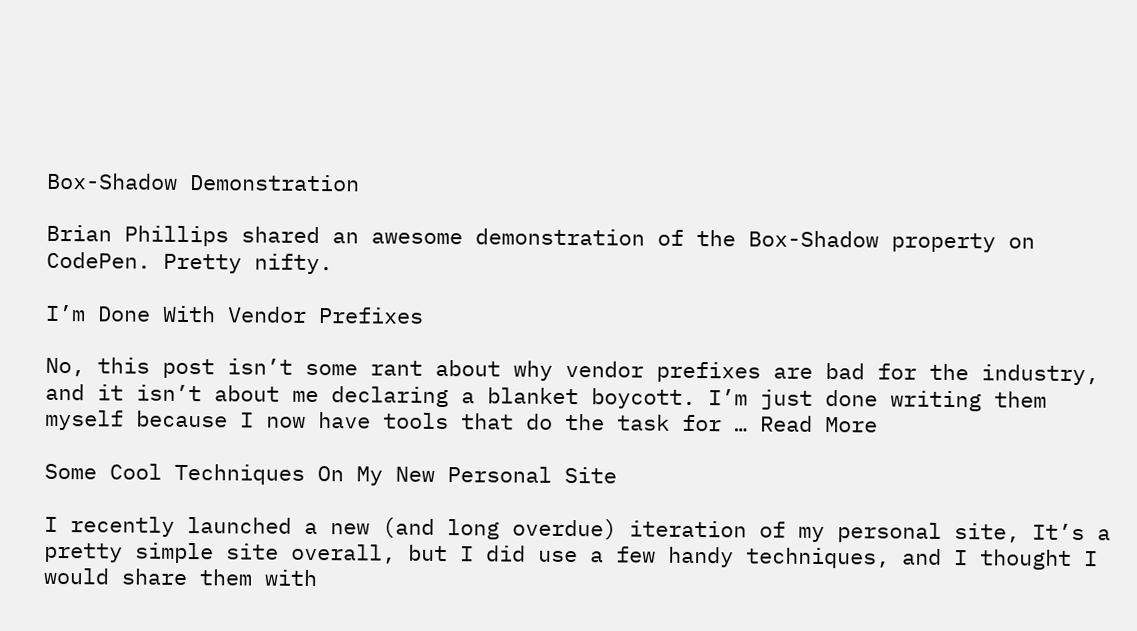Box-Shadow Demonstration

Brian Phillips shared an awesome demonstration of the Box-Shadow property on CodePen. Pretty nifty.

I’m Done With Vendor Prefixes

No, this post isn’t some rant about why vendor prefixes are bad for the industry, and it isn’t about me declaring a blanket boycott. I’m just done writing them myself because I now have tools that do the task for … Read More

Some Cool Techniques On My New Personal Site

I recently launched a new (and long overdue) iteration of my personal site, It’s a pretty simple site overall, but I did use a few handy techniques, and I thought I would share them with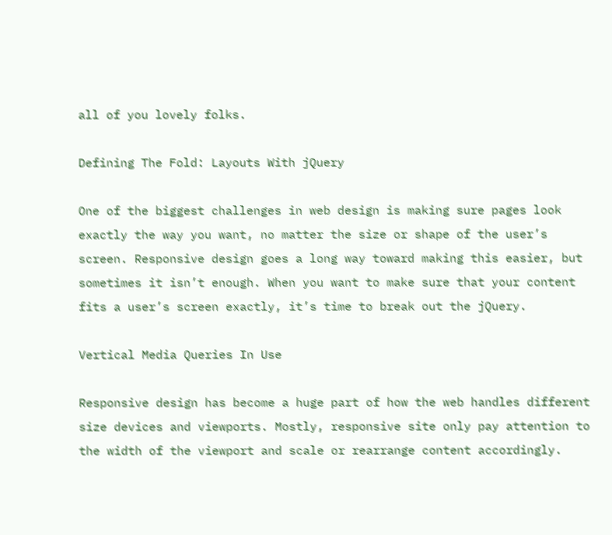all of you lovely folks.

Defining The Fold: Layouts With jQuery

One of the biggest challenges in web design is making sure pages look exactly the way you want, no matter the size or shape of the user’s screen. Responsive design goes a long way toward making this easier, but sometimes it isn’t enough. When you want to make sure that your content fits a user’s screen exactly, it’s time to break out the jQuery.

Vertical Media Queries In Use

Responsive design has become a huge part of how the web handles different size devices and viewports. Mostly, responsive site only pay attention to the width of the viewport and scale or rearrange content accordingly.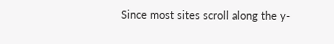Since most sites scroll along the y-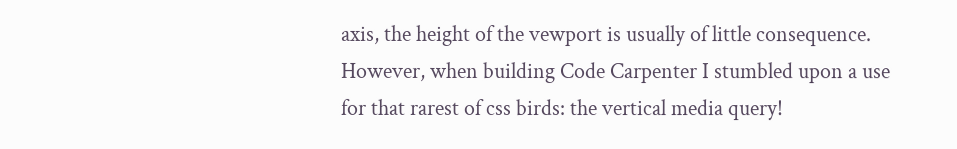axis, the height of the vewport is usually of little consequence. However, when building Code Carpenter I stumbled upon a use for that rarest of css birds: the vertical media query!